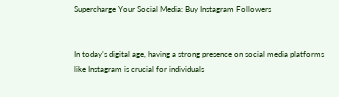Supercharge Your Social Media: Buy Instagram Followers


In today’s digital age, having a strong presence on social media platforms like Instagram is crucial for individuals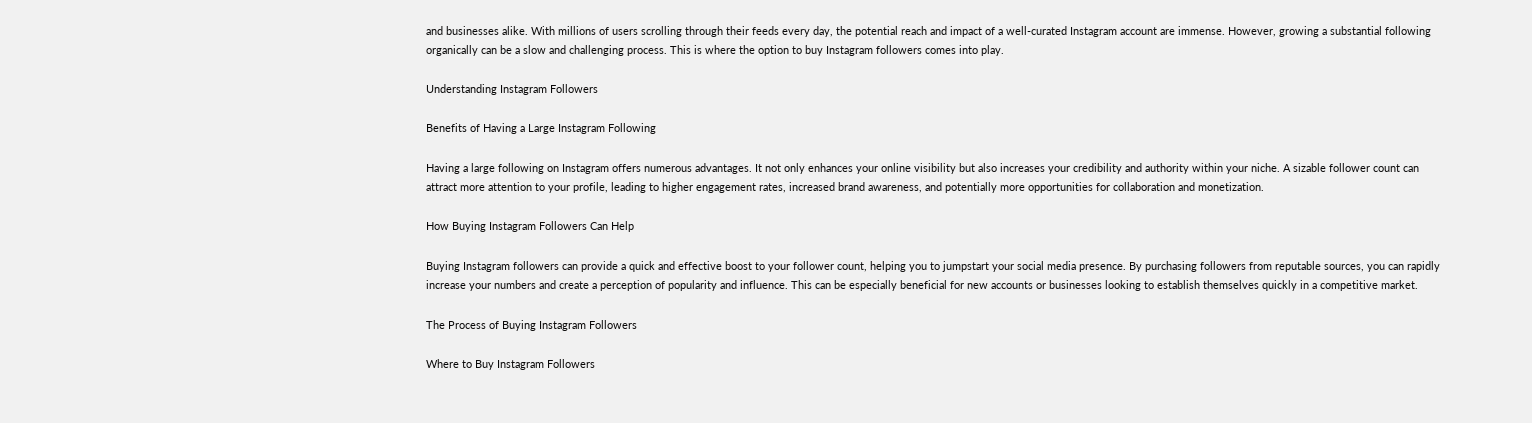and businesses alike. With millions of users scrolling through their feeds every day, the potential reach and impact of a well-curated Instagram account are immense. However, growing a substantial following organically can be a slow and challenging process. This is where the option to buy Instagram followers comes into play.

Understanding Instagram Followers

Benefits of Having a Large Instagram Following

Having a large following on Instagram offers numerous advantages. It not only enhances your online visibility but also increases your credibility and authority within your niche. A sizable follower count can attract more attention to your profile, leading to higher engagement rates, increased brand awareness, and potentially more opportunities for collaboration and monetization.

How Buying Instagram Followers Can Help

Buying Instagram followers can provide a quick and effective boost to your follower count, helping you to jumpstart your social media presence. By purchasing followers from reputable sources, you can rapidly increase your numbers and create a perception of popularity and influence. This can be especially beneficial for new accounts or businesses looking to establish themselves quickly in a competitive market.

The Process of Buying Instagram Followers

Where to Buy Instagram Followers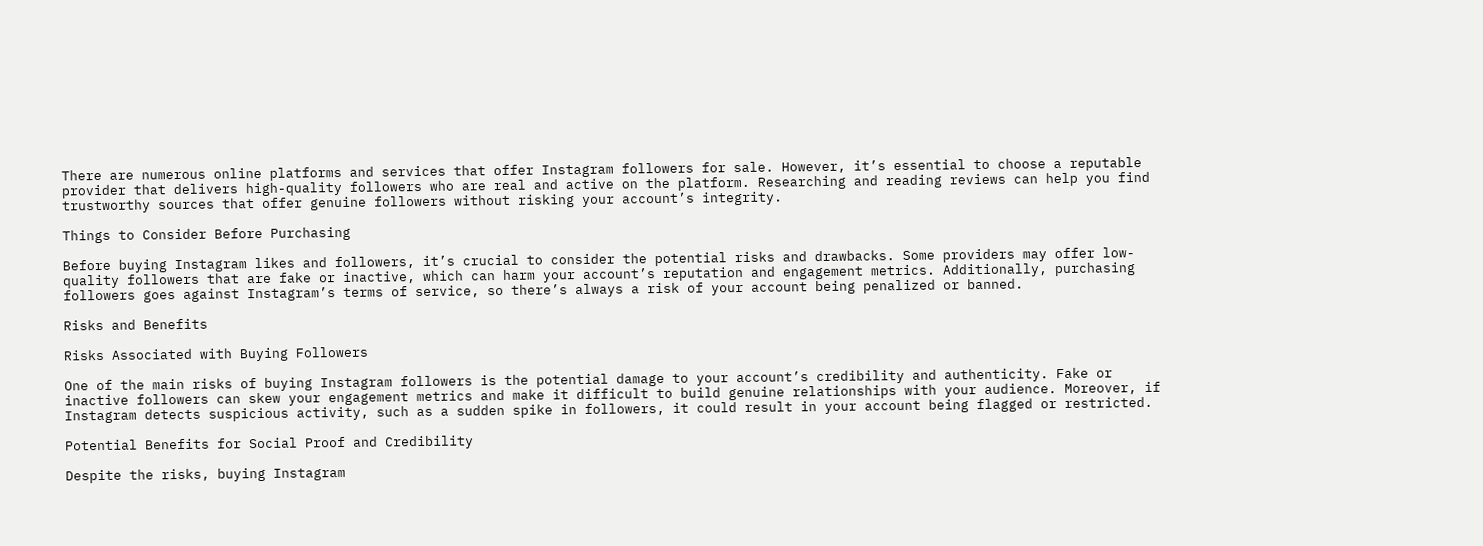There are numerous online platforms and services that offer Instagram followers for sale. However, it’s essential to choose a reputable provider that delivers high-quality followers who are real and active on the platform. Researching and reading reviews can help you find trustworthy sources that offer genuine followers without risking your account’s integrity.

Things to Consider Before Purchasing

Before buying Instagram likes and followers, it’s crucial to consider the potential risks and drawbacks. Some providers may offer low-quality followers that are fake or inactive, which can harm your account’s reputation and engagement metrics. Additionally, purchasing followers goes against Instagram’s terms of service, so there’s always a risk of your account being penalized or banned.

Risks and Benefits

Risks Associated with Buying Followers

One of the main risks of buying Instagram followers is the potential damage to your account’s credibility and authenticity. Fake or inactive followers can skew your engagement metrics and make it difficult to build genuine relationships with your audience. Moreover, if Instagram detects suspicious activity, such as a sudden spike in followers, it could result in your account being flagged or restricted.

Potential Benefits for Social Proof and Credibility

Despite the risks, buying Instagram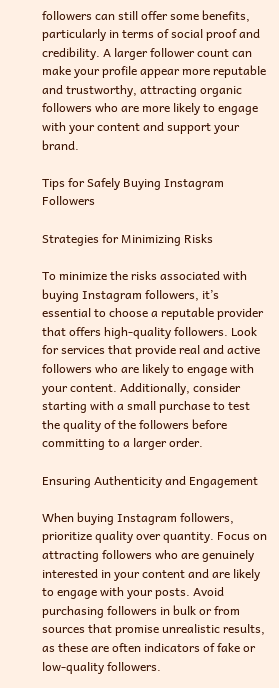followers can still offer some benefits, particularly in terms of social proof and credibility. A larger follower count can make your profile appear more reputable and trustworthy, attracting organic followers who are more likely to engage with your content and support your brand.

Tips for Safely Buying Instagram Followers

Strategies for Minimizing Risks

To minimize the risks associated with buying Instagram followers, it’s essential to choose a reputable provider that offers high-quality followers. Look for services that provide real and active followers who are likely to engage with your content. Additionally, consider starting with a small purchase to test the quality of the followers before committing to a larger order.

Ensuring Authenticity and Engagement

When buying Instagram followers, prioritize quality over quantity. Focus on attracting followers who are genuinely interested in your content and are likely to engage with your posts. Avoid purchasing followers in bulk or from sources that promise unrealistic results, as these are often indicators of fake or low-quality followers.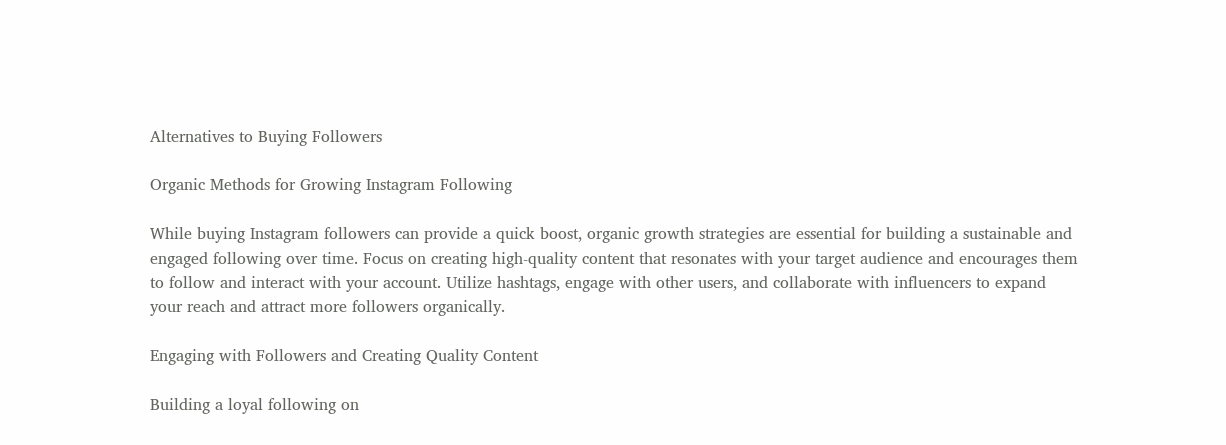Alternatives to Buying Followers

Organic Methods for Growing Instagram Following

While buying Instagram followers can provide a quick boost, organic growth strategies are essential for building a sustainable and engaged following over time. Focus on creating high-quality content that resonates with your target audience and encourages them to follow and interact with your account. Utilize hashtags, engage with other users, and collaborate with influencers to expand your reach and attract more followers organically.

Engaging with Followers and Creating Quality Content

Building a loyal following on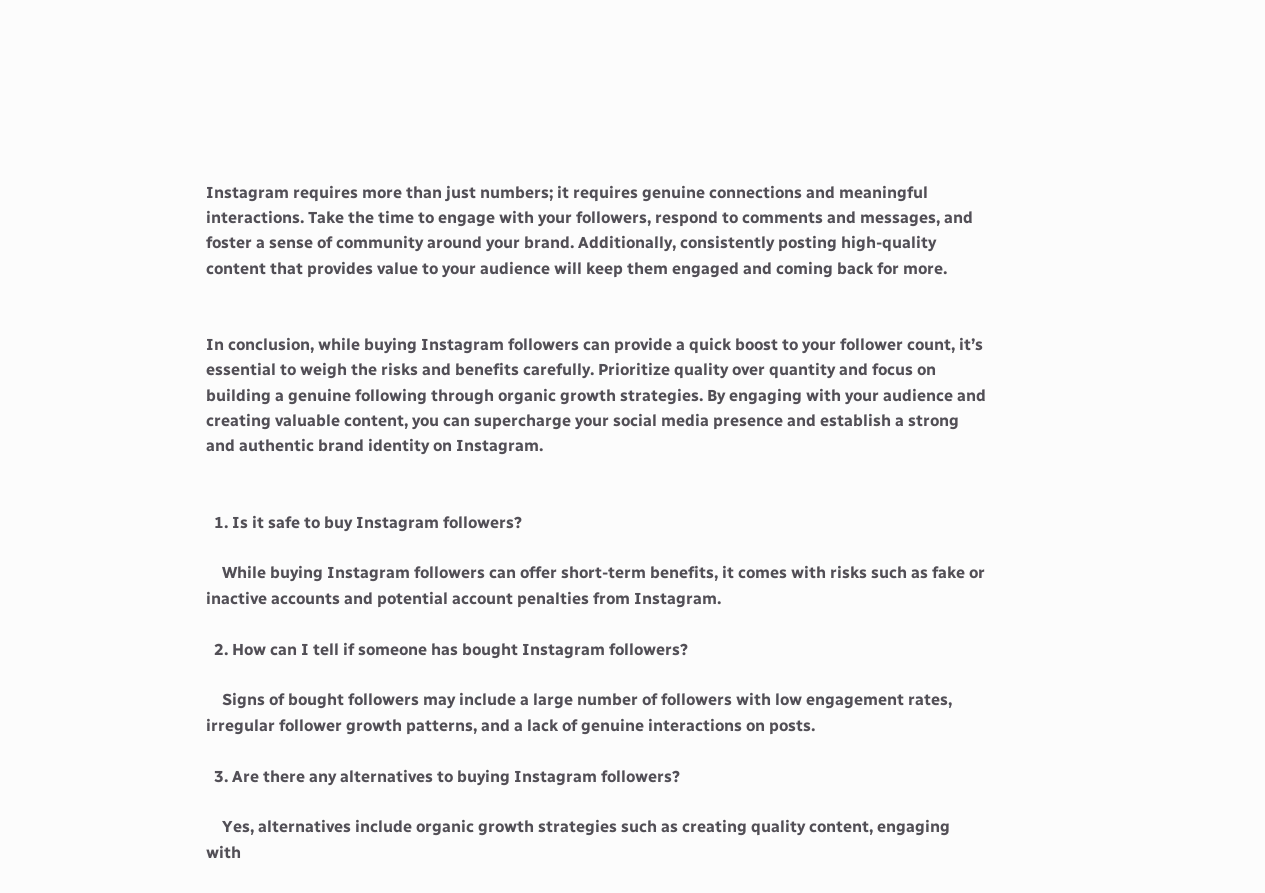Instagram requires more than just numbers; it requires genuine connections and meaningful interactions. Take the time to engage with your followers, respond to comments and messages, and foster a sense of community around your brand. Additionally, consistently posting high-quality content that provides value to your audience will keep them engaged and coming back for more.


In conclusion, while buying Instagram followers can provide a quick boost to your follower count, it’s essential to weigh the risks and benefits carefully. Prioritize quality over quantity and focus on building a genuine following through organic growth strategies. By engaging with your audience and creating valuable content, you can supercharge your social media presence and establish a strong and authentic brand identity on Instagram.


  1. Is it safe to buy Instagram followers?

    While buying Instagram followers can offer short-term benefits, it comes with risks such as fake or inactive accounts and potential account penalties from Instagram.

  2. How can I tell if someone has bought Instagram followers?

    Signs of bought followers may include a large number of followers with low engagement rates, irregular follower growth patterns, and a lack of genuine interactions on posts.

  3. Are there any alternatives to buying Instagram followers?

    Yes, alternatives include organic growth strategies such as creating quality content, engaging with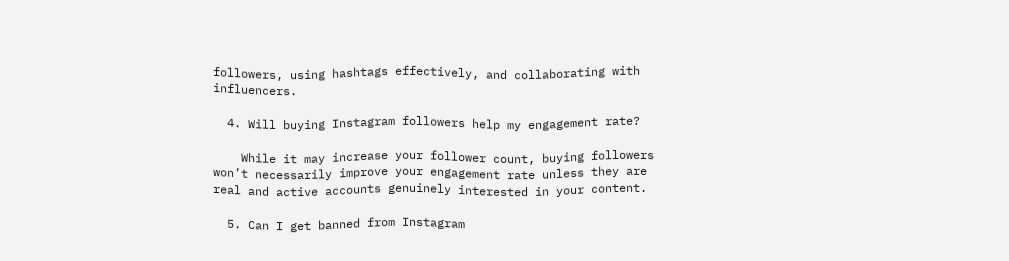followers, using hashtags effectively, and collaborating with influencers.

  4. Will buying Instagram followers help my engagement rate?

    While it may increase your follower count, buying followers won’t necessarily improve your engagement rate unless they are real and active accounts genuinely interested in your content.

  5. Can I get banned from Instagram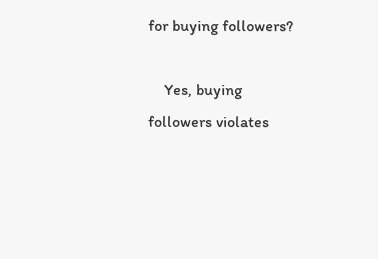for buying followers?

    Yes, buying followers violates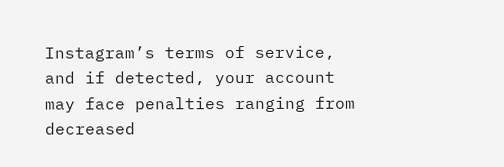Instagram’s terms of service, and if detected, your account may face penalties ranging from decreased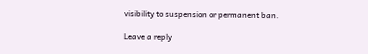visibility to suspension or permanent ban.

Leave a reply